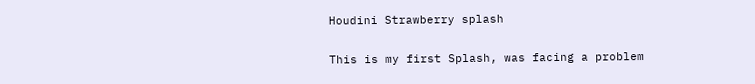Houdini Strawberry splash

This is my first Splash, was facing a problem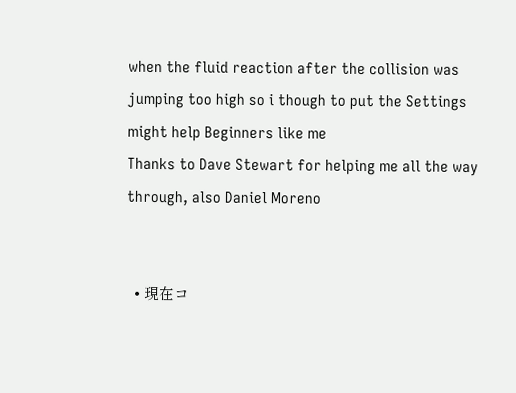when the fluid reaction after the collision was jumping too high so i though to put the Settings might help Beginners like me
Thanks to Dave Stewart for helping me all the way through, also Daniel Moreno


  • 現在コ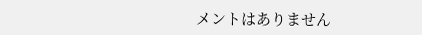メントはありません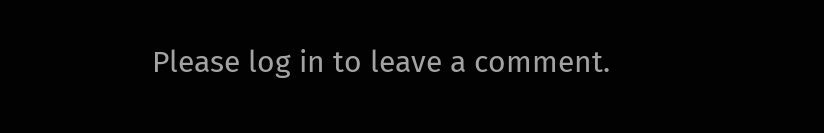Please log in to leave a comment.